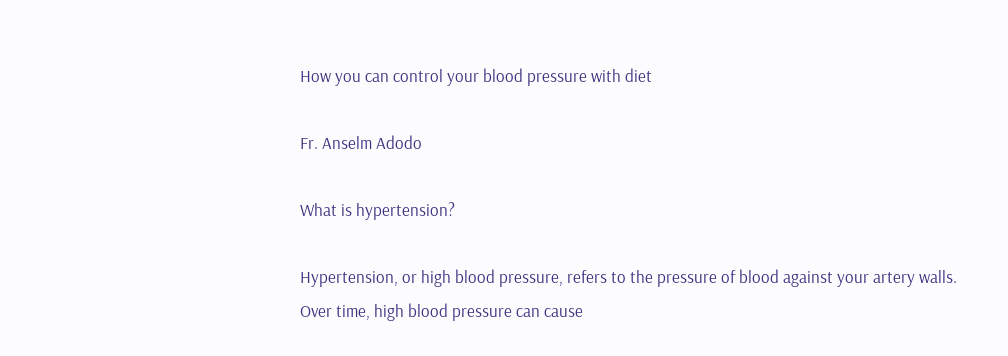How you can control your blood pressure with diet

Fr. Anselm Adodo

What is hypertension?

Hypertension, or high blood pressure, refers to the pressure of blood against your artery walls. Over time, high blood pressure can cause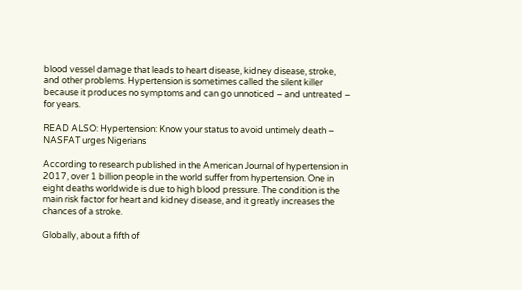blood vessel damage that leads to heart disease, kidney disease, stroke, and other problems. Hypertension is sometimes called the silent killer because it produces no symptoms and can go unnoticed – and untreated – for years.

READ ALSO: Hypertension: Know your status to avoid untimely death – NASFAT urges Nigerians

According to research published in the American Journal of hypertension in 2017, over 1 billion people in the world suffer from hypertension. One in eight deaths worldwide is due to high blood pressure. The condition is the main risk factor for heart and kidney disease, and it greatly increases the chances of a stroke.

Globally, about a fifth of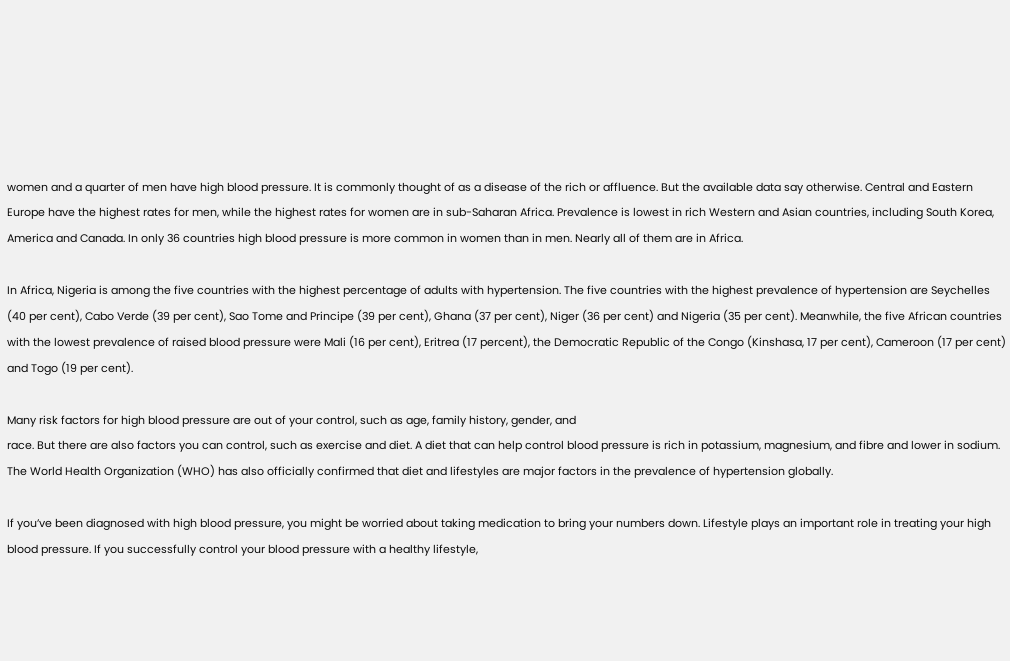women and a quarter of men have high blood pressure. It is commonly thought of as a disease of the rich or affluence. But the available data say otherwise. Central and Eastern Europe have the highest rates for men, while the highest rates for women are in sub-Saharan Africa. Prevalence is lowest in rich Western and Asian countries, including South Korea, America and Canada. In only 36 countries high blood pressure is more common in women than in men. Nearly all of them are in Africa.

In Africa, Nigeria is among the five countries with the highest percentage of adults with hypertension. The five countries with the highest prevalence of hypertension are Seychelles (40 per cent), Cabo Verde (39 per cent), Sao Tome and Principe (39 per cent), Ghana (37 per cent), Niger (36 per cent) and Nigeria (35 per cent). Meanwhile, the five African countries with the lowest prevalence of raised blood pressure were Mali (16 per cent), Eritrea (17 percent), the Democratic Republic of the Congo (Kinshasa, 17 per cent), Cameroon (17 per cent) and Togo (19 per cent).

Many risk factors for high blood pressure are out of your control, such as age, family history, gender, and
race. But there are also factors you can control, such as exercise and diet. A diet that can help control blood pressure is rich in potassium, magnesium, and fibre and lower in sodium. The World Health Organization (WHO) has also officially confirmed that diet and lifestyles are major factors in the prevalence of hypertension globally.

If you’ve been diagnosed with high blood pressure, you might be worried about taking medication to bring your numbers down. Lifestyle plays an important role in treating your high blood pressure. If you successfully control your blood pressure with a healthy lifestyle,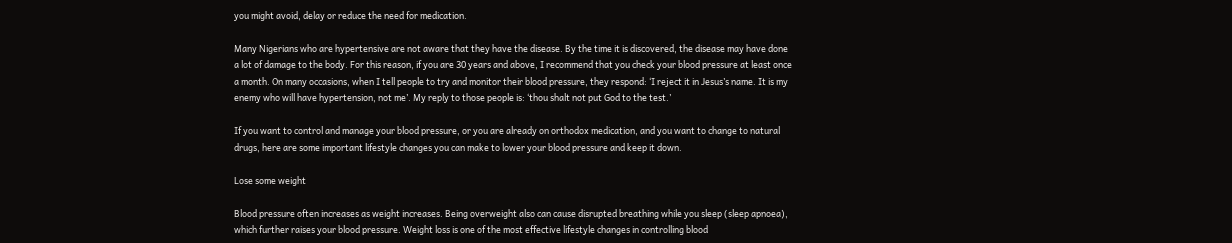you might avoid, delay or reduce the need for medication.

Many Nigerians who are hypertensive are not aware that they have the disease. By the time it is discovered, the disease may have done a lot of damage to the body. For this reason, if you are 30 years and above, I recommend that you check your blood pressure at least once a month. On many occasions, when I tell people to try and monitor their blood pressure, they respond: ‘I reject it in Jesus’s name. It is my enemy who will have hypertension, not me’. My reply to those people is: ‘thou shalt not put God to the test.’

If you want to control and manage your blood pressure, or you are already on orthodox medication, and you want to change to natural drugs, here are some important lifestyle changes you can make to lower your blood pressure and keep it down.

Lose some weight

Blood pressure often increases as weight increases. Being overweight also can cause disrupted breathing while you sleep (sleep apnoea), which further raises your blood pressure. Weight loss is one of the most effective lifestyle changes in controlling blood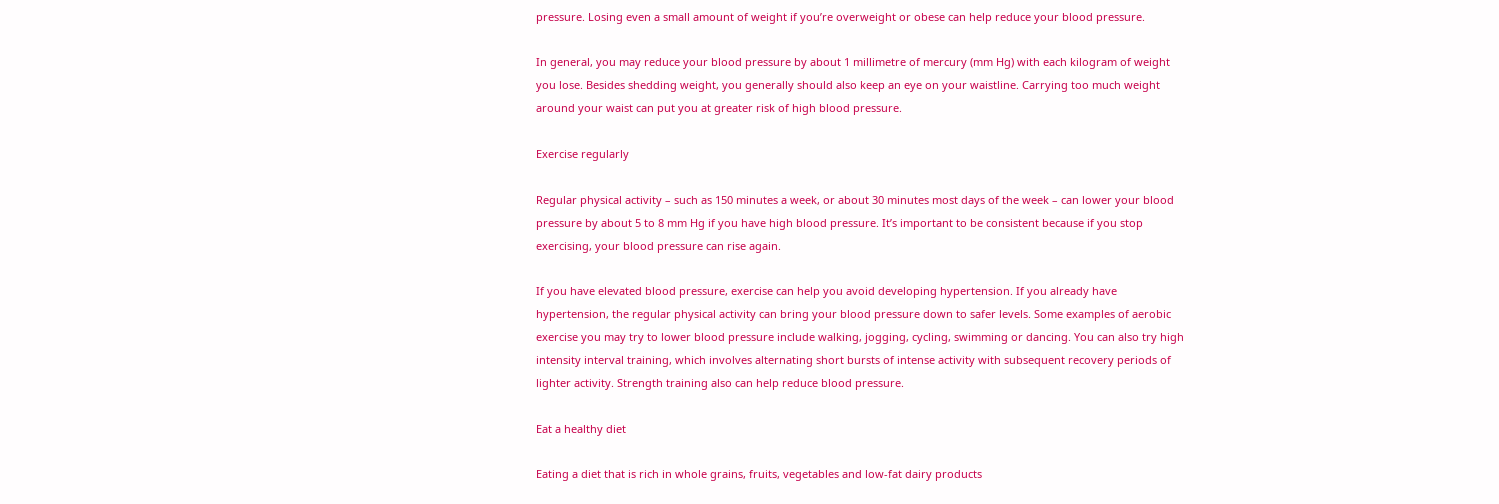pressure. Losing even a small amount of weight if you’re overweight or obese can help reduce your blood pressure.

In general, you may reduce your blood pressure by about 1 millimetre of mercury (mm Hg) with each kilogram of weight you lose. Besides shedding weight, you generally should also keep an eye on your waistline. Carrying too much weight around your waist can put you at greater risk of high blood pressure.

Exercise regularly

Regular physical activity – such as 150 minutes a week, or about 30 minutes most days of the week – can lower your blood pressure by about 5 to 8 mm Hg if you have high blood pressure. It’s important to be consistent because if you stop exercising, your blood pressure can rise again.

If you have elevated blood pressure, exercise can help you avoid developing hypertension. If you already have hypertension, the regular physical activity can bring your blood pressure down to safer levels. Some examples of aerobic exercise you may try to lower blood pressure include walking, jogging, cycling, swimming or dancing. You can also try high intensity interval training, which involves alternating short bursts of intense activity with subsequent recovery periods of lighter activity. Strength training also can help reduce blood pressure.

Eat a healthy diet

Eating a diet that is rich in whole grains, fruits, vegetables and low-fat dairy products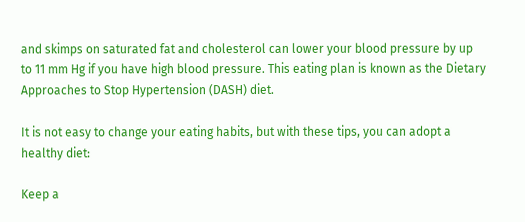and skimps on saturated fat and cholesterol can lower your blood pressure by up to 11 mm Hg if you have high blood pressure. This eating plan is known as the Dietary Approaches to Stop Hypertension (DASH) diet.

It is not easy to change your eating habits, but with these tips, you can adopt a healthy diet:

Keep a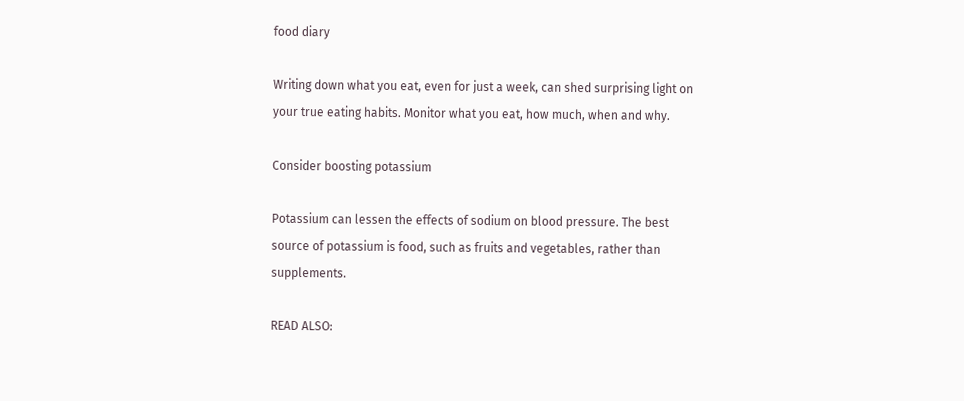food diary

Writing down what you eat, even for just a week, can shed surprising light on your true eating habits. Monitor what you eat, how much, when and why.

Consider boosting potassium

Potassium can lessen the effects of sodium on blood pressure. The best source of potassium is food, such as fruits and vegetables, rather than supplements.

READ ALSO: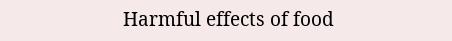Harmful effects of food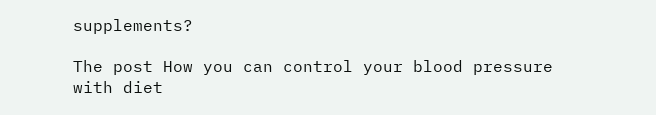supplements?

The post How you can control your blood pressure with diet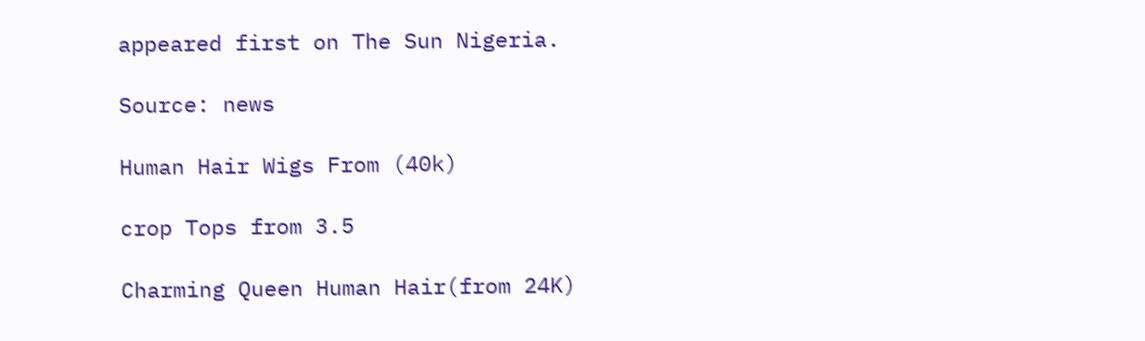appeared first on The Sun Nigeria.

Source: news

Human Hair Wigs From (40k)

crop Tops from 3.5

Charming Queen Human Hair(from 24K)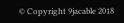© Copyright 9jacable 2018